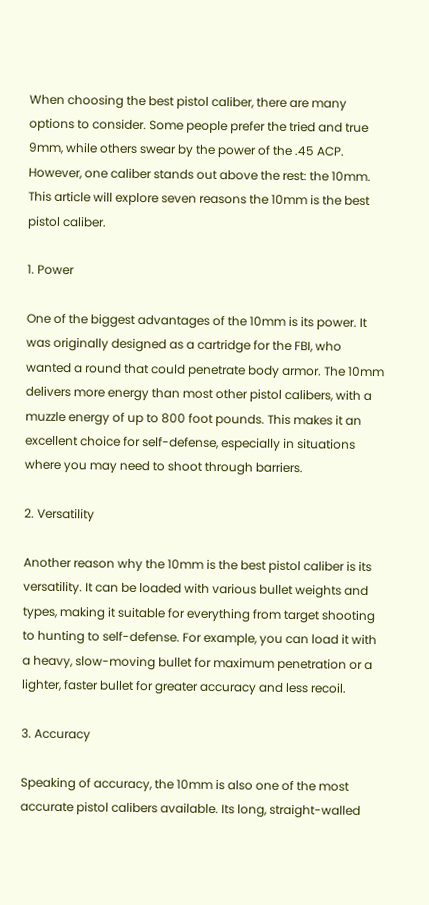When choosing the best pistol caliber, there are many options to consider. Some people prefer the tried and true 9mm, while others swear by the power of the .45 ACP. However, one caliber stands out above the rest: the 10mm. This article will explore seven reasons the 10mm is the best pistol caliber.

1. Power

One of the biggest advantages of the 10mm is its power. It was originally designed as a cartridge for the FBI, who wanted a round that could penetrate body armor. The 10mm delivers more energy than most other pistol calibers, with a muzzle energy of up to 800 foot pounds. This makes it an excellent choice for self-defense, especially in situations where you may need to shoot through barriers.

2. Versatility

Another reason why the 10mm is the best pistol caliber is its versatility. It can be loaded with various bullet weights and types, making it suitable for everything from target shooting to hunting to self-defense. For example, you can load it with a heavy, slow-moving bullet for maximum penetration or a lighter, faster bullet for greater accuracy and less recoil.

3. Accuracy

Speaking of accuracy, the 10mm is also one of the most accurate pistol calibers available. Its long, straight-walled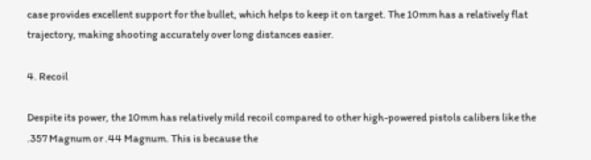case provides excellent support for the bullet, which helps to keep it on target. The 10mm has a relatively flat trajectory, making shooting accurately over long distances easier.

4. Recoil

Despite its power, the 10mm has relatively mild recoil compared to other high-powered pistols calibers like the .357 Magnum or .44 Magnum. This is because the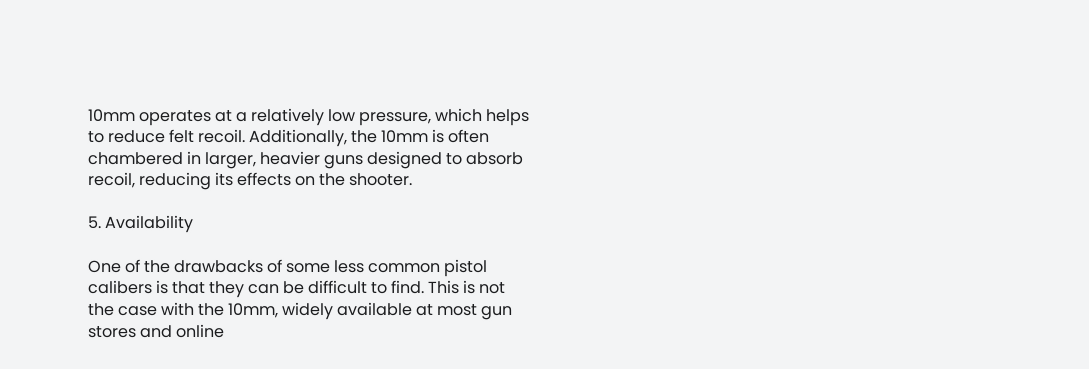10mm operates at a relatively low pressure, which helps to reduce felt recoil. Additionally, the 10mm is often chambered in larger, heavier guns designed to absorb recoil, reducing its effects on the shooter.

5. Availability

One of the drawbacks of some less common pistol calibers is that they can be difficult to find. This is not the case with the 10mm, widely available at most gun stores and online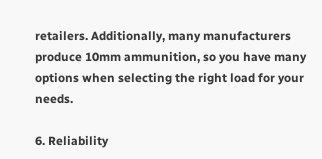retailers. Additionally, many manufacturers produce 10mm ammunition, so you have many options when selecting the right load for your needs.

6. Reliability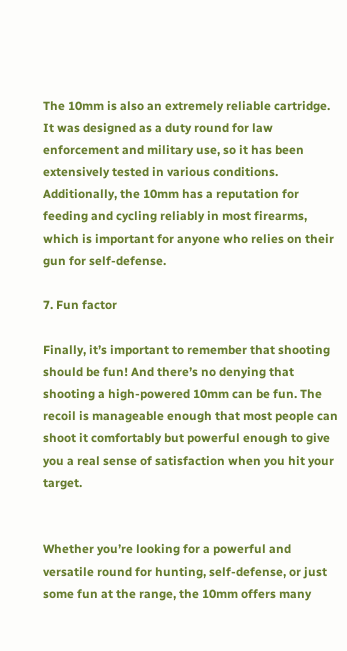The 10mm is also an extremely reliable cartridge. It was designed as a duty round for law enforcement and military use, so it has been extensively tested in various conditions. Additionally, the 10mm has a reputation for feeding and cycling reliably in most firearms, which is important for anyone who relies on their gun for self-defense.

7. Fun factor

Finally, it’s important to remember that shooting should be fun! And there’s no denying that shooting a high-powered 10mm can be fun. The recoil is manageable enough that most people can shoot it comfortably but powerful enough to give you a real sense of satisfaction when you hit your target.


Whether you’re looking for a powerful and versatile round for hunting, self-defense, or just some fun at the range, the 10mm offers many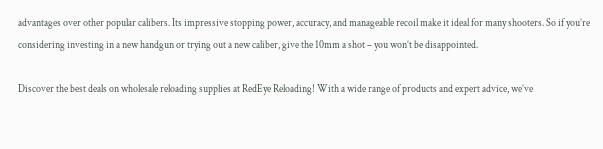advantages over other popular calibers. Its impressive stopping power, accuracy, and manageable recoil make it ideal for many shooters. So if you’re considering investing in a new handgun or trying out a new caliber, give the 10mm a shot – you won’t be disappointed.

Discover the best deals on wholesale reloading supplies at RedEye Reloading! With a wide range of products and expert advice, we’ve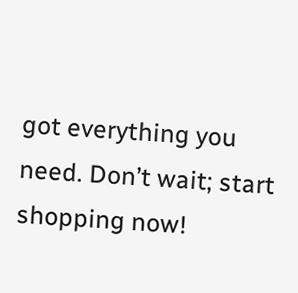got everything you need. Don’t wait; start shopping now!